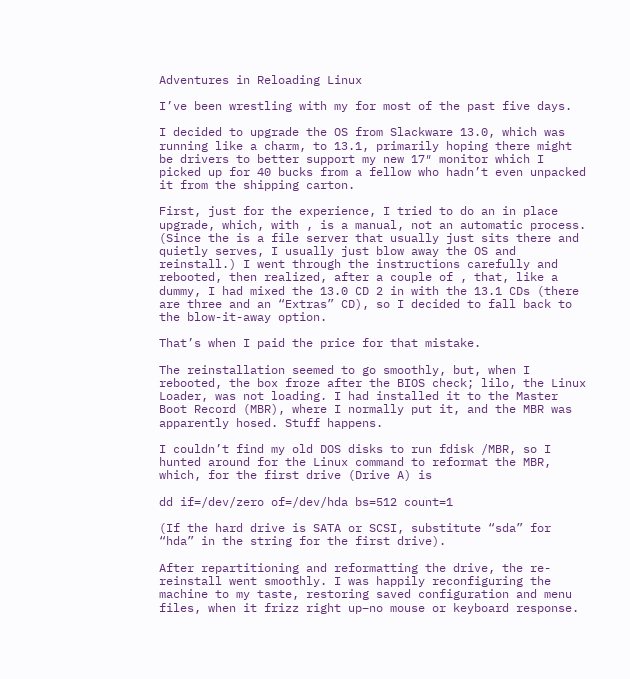Adventures in Reloading Linux

I’ve been wrestling with my for most of the past five days.

I decided to upgrade the OS from Slackware 13.0, which was running like a charm, to 13.1, primarily hoping there might be drivers to better support my new 17″ monitor which I picked up for 40 bucks from a fellow who hadn’t even unpacked it from the shipping carton.

First, just for the experience, I tried to do an in place upgrade, which, with , is a manual, not an automatic process. (Since the is a file server that usually just sits there and quietly serves, I usually just blow away the OS and reinstall.) I went through the instructions carefully and rebooted, then realized, after a couple of , that, like a dummy, I had mixed the 13.0 CD 2 in with the 13.1 CDs (there are three and an “Extras” CD), so I decided to fall back to the blow-it-away option.

That’s when I paid the price for that mistake.

The reinstallation seemed to go smoothly, but, when I rebooted, the box froze after the BIOS check; lilo, the Linux Loader, was not loading. I had installed it to the Master Boot Record (MBR), where I normally put it, and the MBR was apparently hosed. Stuff happens.

I couldn’t find my old DOS disks to run fdisk /MBR, so I hunted around for the Linux command to reformat the MBR, which, for the first drive (Drive A) is

dd if=/dev/zero of=/dev/hda bs=512 count=1

(If the hard drive is SATA or SCSI, substitute “sda” for “hda” in the string for the first drive).

After repartitioning and reformatting the drive, the re-reinstall went smoothly. I was happily reconfiguring the machine to my taste, restoring saved configuration and menu files, when it frizz right up–no mouse or keyboard response.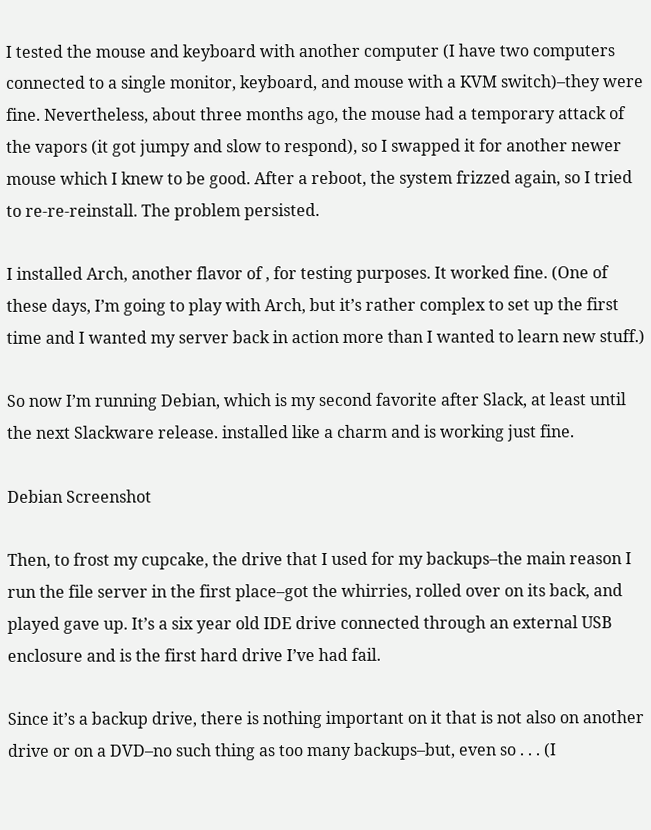I tested the mouse and keyboard with another computer (I have two computers connected to a single monitor, keyboard, and mouse with a KVM switch)–they were fine. Nevertheless, about three months ago, the mouse had a temporary attack of the vapors (it got jumpy and slow to respond), so I swapped it for another newer mouse which I knew to be good. After a reboot, the system frizzed again, so I tried to re-re-reinstall. The problem persisted.

I installed Arch, another flavor of , for testing purposes. It worked fine. (One of these days, I’m going to play with Arch, but it’s rather complex to set up the first time and I wanted my server back in action more than I wanted to learn new stuff.)

So now I’m running Debian, which is my second favorite after Slack, at least until the next Slackware release. installed like a charm and is working just fine.

Debian Screenshot

Then, to frost my cupcake, the drive that I used for my backups–the main reason I run the file server in the first place–got the whirries, rolled over on its back, and played gave up. It’s a six year old IDE drive connected through an external USB enclosure and is the first hard drive I’ve had fail.

Since it’s a backup drive, there is nothing important on it that is not also on another drive or on a DVD–no such thing as too many backups–but, even so . . . (I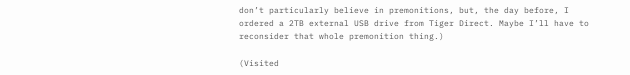don’t particularly believe in premonitions, but, the day before, I ordered a 2TB external USB drive from Tiger Direct. Maybe I’ll have to reconsider that whole premonition thing.)

(Visited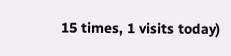15 times, 1 visits today)